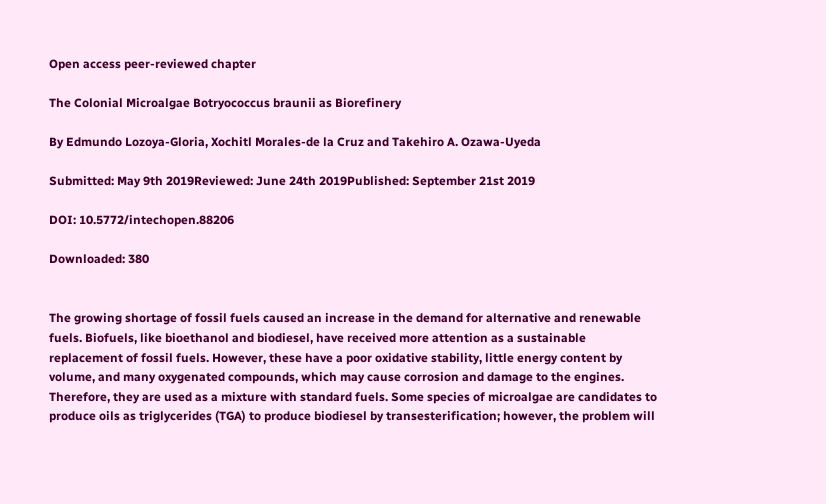Open access peer-reviewed chapter

The Colonial Microalgae Botryococcus braunii as Biorefinery

By Edmundo Lozoya-Gloria, Xochitl Morales-de la Cruz and Takehiro A. Ozawa-Uyeda

Submitted: May 9th 2019Reviewed: June 24th 2019Published: September 21st 2019

DOI: 10.5772/intechopen.88206

Downloaded: 380


The growing shortage of fossil fuels caused an increase in the demand for alternative and renewable fuels. Biofuels, like bioethanol and biodiesel, have received more attention as a sustainable replacement of fossil fuels. However, these have a poor oxidative stability, little energy content by volume, and many oxygenated compounds, which may cause corrosion and damage to the engines. Therefore, they are used as a mixture with standard fuels. Some species of microalgae are candidates to produce oils as triglycerides (TGA) to produce biodiesel by transesterification; however, the problem will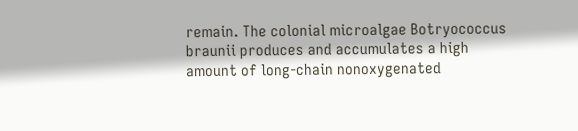remain. The colonial microalgae Botryococcus braunii produces and accumulates a high amount of long-chain nonoxygenated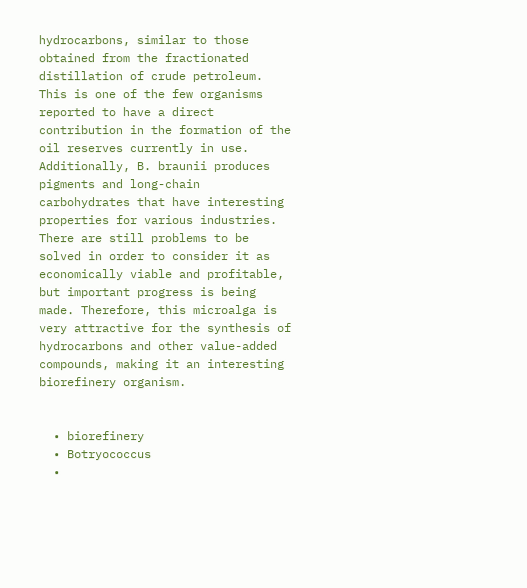hydrocarbons, similar to those obtained from the fractionated distillation of crude petroleum. This is one of the few organisms reported to have a direct contribution in the formation of the oil reserves currently in use. Additionally, B. braunii produces pigments and long-chain carbohydrates that have interesting properties for various industries. There are still problems to be solved in order to consider it as economically viable and profitable, but important progress is being made. Therefore, this microalga is very attractive for the synthesis of hydrocarbons and other value-added compounds, making it an interesting biorefinery organism.


  • biorefinery
  • Botryococcus
  •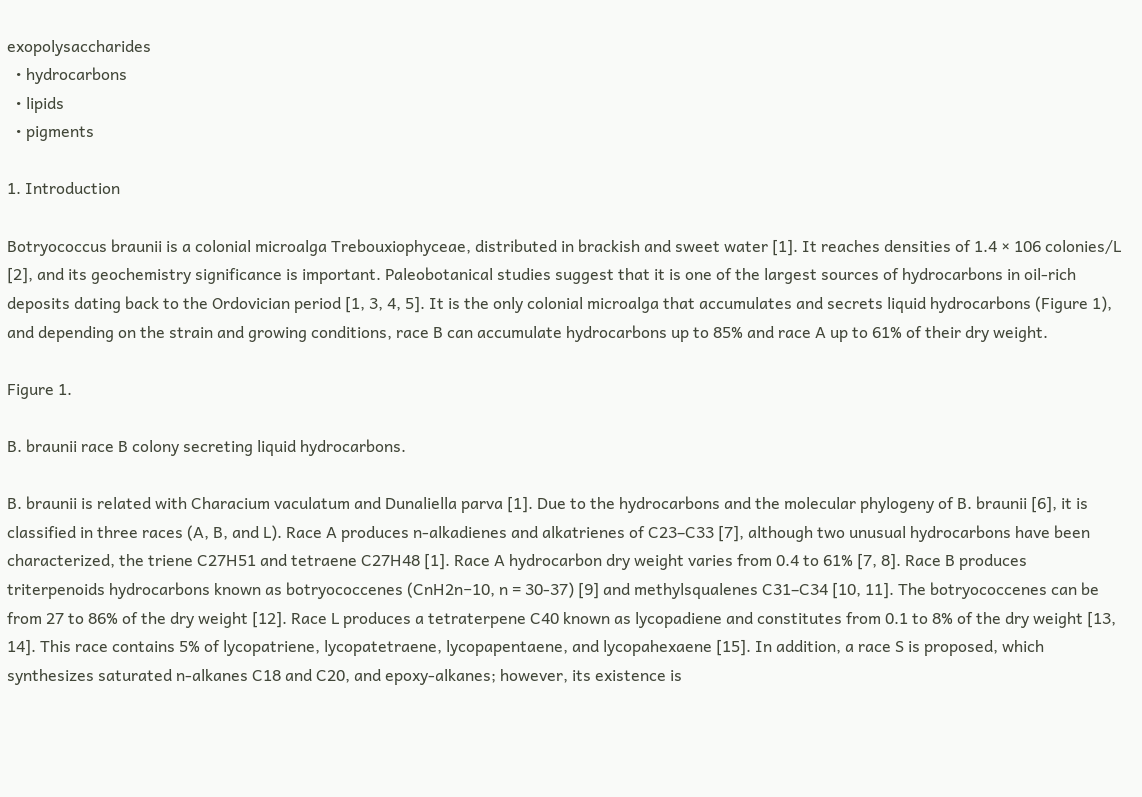exopolysaccharides
  • hydrocarbons
  • lipids
  • pigments

1. Introduction

Botryococcus braunii is a colonial microalga Trebouxiophyceae, distributed in brackish and sweet water [1]. It reaches densities of 1.4 × 106 colonies/L [2], and its geochemistry significance is important. Paleobotanical studies suggest that it is one of the largest sources of hydrocarbons in oil-rich deposits dating back to the Ordovician period [1, 3, 4, 5]. It is the only colonial microalga that accumulates and secrets liquid hydrocarbons (Figure 1), and depending on the strain and growing conditions, race B can accumulate hydrocarbons up to 85% and race A up to 61% of their dry weight.

Figure 1.

B. braunii race B colony secreting liquid hydrocarbons.

B. braunii is related with Characium vaculatum and Dunaliella parva [1]. Due to the hydrocarbons and the molecular phylogeny of B. braunii [6], it is classified in three races (A, B, and L). Race A produces n-alkadienes and alkatrienes of C23–C33 [7], although two unusual hydrocarbons have been characterized, the triene C27H51 and tetraene C27H48 [1]. Race A hydrocarbon dry weight varies from 0.4 to 61% [7, 8]. Race B produces triterpenoids hydrocarbons known as botryococcenes (CnH2n−10, n = 30-37) [9] and methylsqualenes C31–C34 [10, 11]. The botryococcenes can be from 27 to 86% of the dry weight [12]. Race L produces a tetraterpene C40 known as lycopadiene and constitutes from 0.1 to 8% of the dry weight [13, 14]. This race contains 5% of lycopatriene, lycopatetraene, lycopapentaene, and lycopahexaene [15]. In addition, a race S is proposed, which synthesizes saturated n-alkanes C18 and C20, and epoxy-alkanes; however, its existence is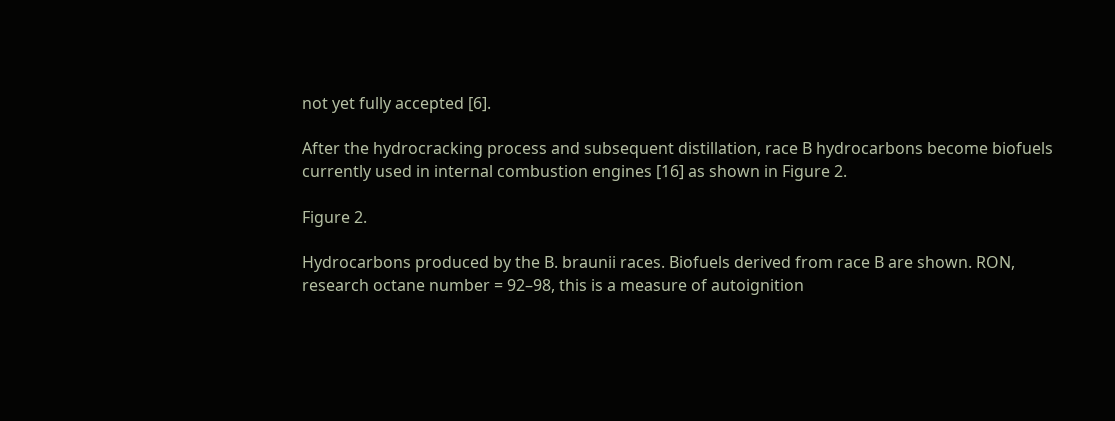not yet fully accepted [6].

After the hydrocracking process and subsequent distillation, race B hydrocarbons become biofuels currently used in internal combustion engines [16] as shown in Figure 2.

Figure 2.

Hydrocarbons produced by the B. braunii races. Biofuels derived from race B are shown. RON, research octane number = 92–98, this is a measure of autoignition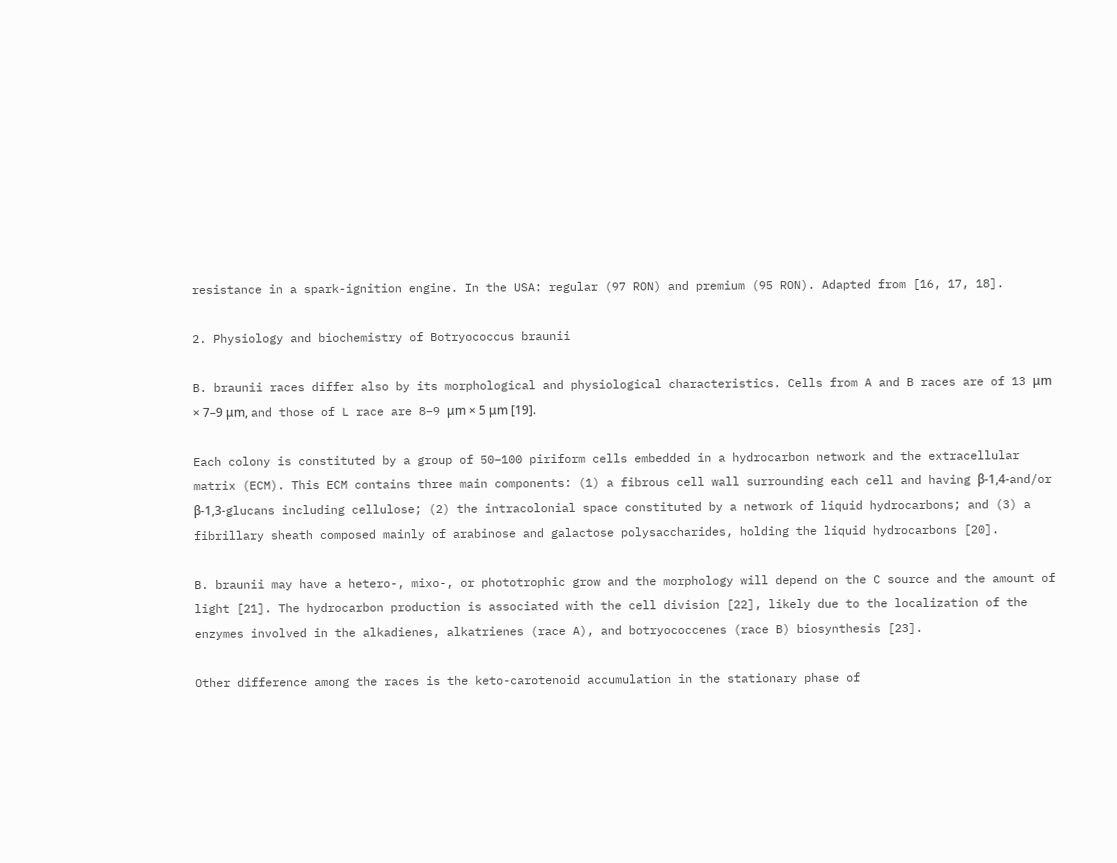resistance in a spark-ignition engine. In the USA: regular (97 RON) and premium (95 RON). Adapted from [16, 17, 18].

2. Physiology and biochemistry of Botryococcus braunii

B. braunii races differ also by its morphological and physiological characteristics. Cells from A and B races are of 13 μm × 7–9 μm, and those of L race are 8–9 μm × 5 μm [19].

Each colony is constituted by a group of 50–100 piriform cells embedded in a hydrocarbon network and the extracellular matrix (ECM). This ECM contains three main components: (1) a fibrous cell wall surrounding each cell and having β-1,4-and/or β-1,3-glucans including cellulose; (2) the intracolonial space constituted by a network of liquid hydrocarbons; and (3) a fibrillary sheath composed mainly of arabinose and galactose polysaccharides, holding the liquid hydrocarbons [20].

B. braunii may have a hetero-, mixo-, or phototrophic grow and the morphology will depend on the C source and the amount of light [21]. The hydrocarbon production is associated with the cell division [22], likely due to the localization of the enzymes involved in the alkadienes, alkatrienes (race A), and botryococcenes (race B) biosynthesis [23].

Other difference among the races is the keto-carotenoid accumulation in the stationary phase of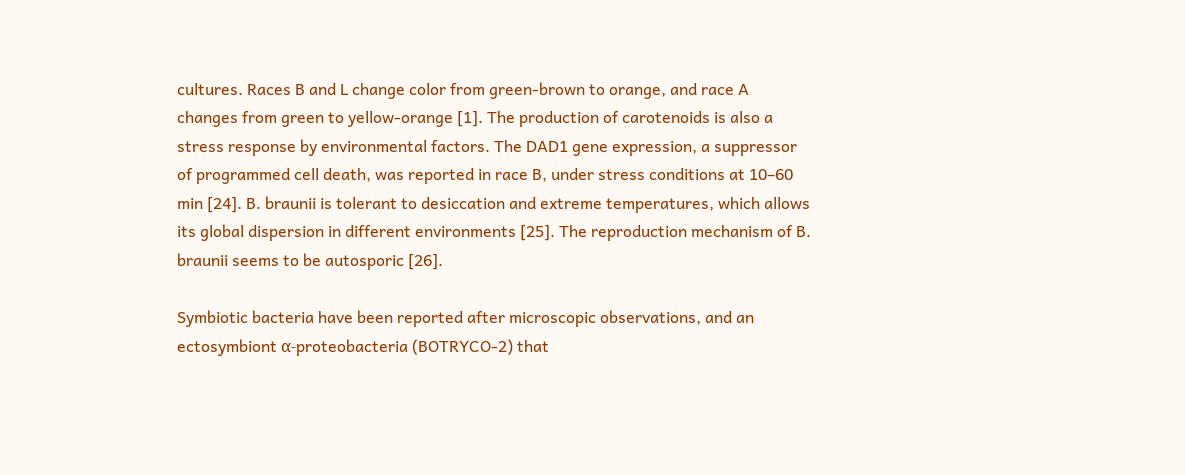cultures. Races B and L change color from green-brown to orange, and race A changes from green to yellow-orange [1]. The production of carotenoids is also a stress response by environmental factors. The DAD1 gene expression, a suppressor of programmed cell death, was reported in race B, under stress conditions at 10–60 min [24]. B. braunii is tolerant to desiccation and extreme temperatures, which allows its global dispersion in different environments [25]. The reproduction mechanism of B. braunii seems to be autosporic [26].

Symbiotic bacteria have been reported after microscopic observations, and an ectosymbiont α-proteobacteria (BOTRYCO-2) that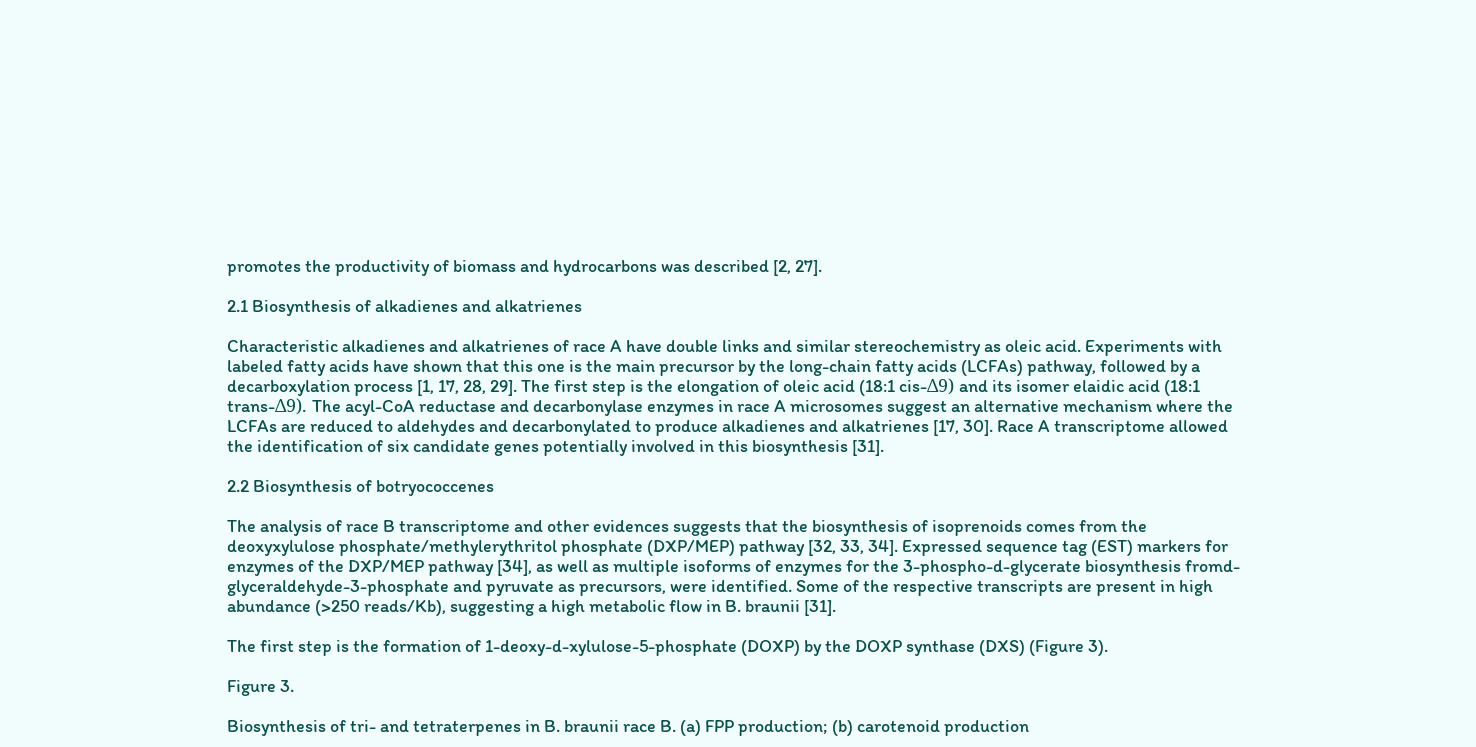promotes the productivity of biomass and hydrocarbons was described [2, 27].

2.1 Biosynthesis of alkadienes and alkatrienes

Characteristic alkadienes and alkatrienes of race A have double links and similar stereochemistry as oleic acid. Experiments with labeled fatty acids have shown that this one is the main precursor by the long-chain fatty acids (LCFAs) pathway, followed by a decarboxylation process [1, 17, 28, 29]. The first step is the elongation of oleic acid (18:1 cis-Δ9) and its isomer elaidic acid (18:1 trans-Δ9). The acyl-CoA reductase and decarbonylase enzymes in race A microsomes suggest an alternative mechanism where the LCFAs are reduced to aldehydes and decarbonylated to produce alkadienes and alkatrienes [17, 30]. Race A transcriptome allowed the identification of six candidate genes potentially involved in this biosynthesis [31].

2.2 Biosynthesis of botryococcenes

The analysis of race B transcriptome and other evidences suggests that the biosynthesis of isoprenoids comes from the deoxyxylulose phosphate/methylerythritol phosphate (DXP/MEP) pathway [32, 33, 34]. Expressed sequence tag (EST) markers for enzymes of the DXP/MEP pathway [34], as well as multiple isoforms of enzymes for the 3-phospho-d-glycerate biosynthesis fromd-glyceraldehyde-3-phosphate and pyruvate as precursors, were identified. Some of the respective transcripts are present in high abundance (>250 reads/Kb), suggesting a high metabolic flow in B. braunii [31].

The first step is the formation of 1-deoxy-d-xylulose-5-phosphate (DOXP) by the DOXP synthase (DXS) (Figure 3).

Figure 3.

Biosynthesis of tri- and tetraterpenes in B. braunii race B. (a) FPP production; (b) carotenoid production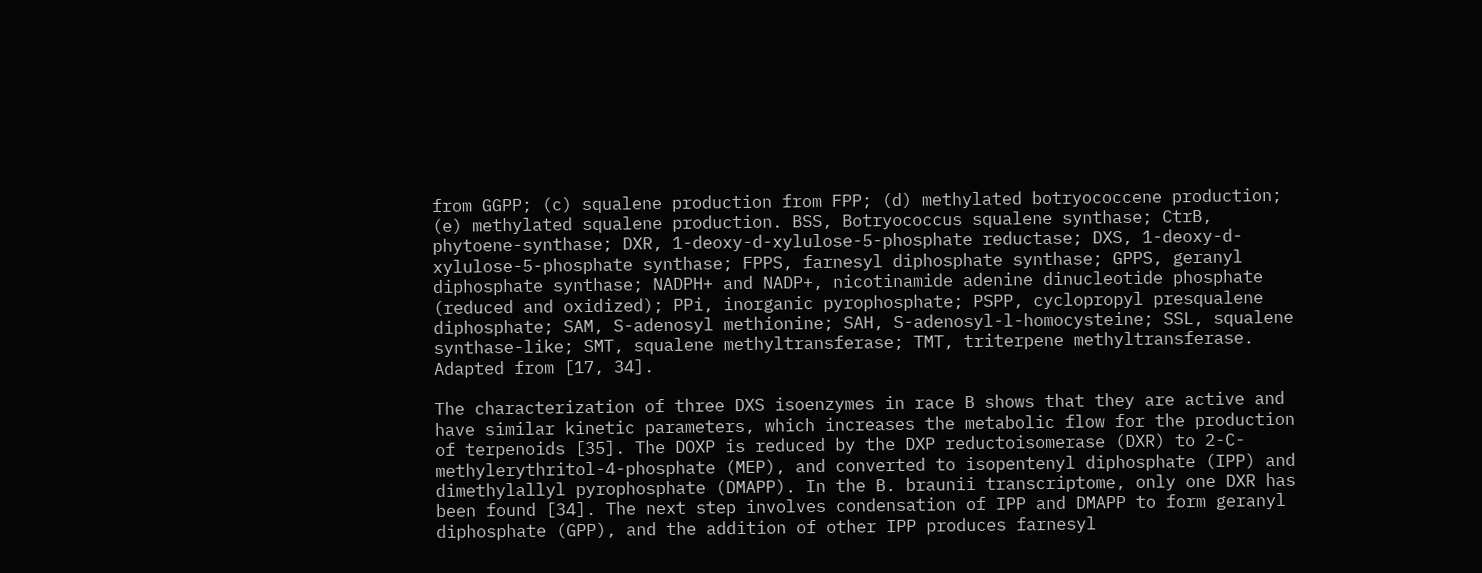from GGPP; (c) squalene production from FPP; (d) methylated botryococcene production; (e) methylated squalene production. BSS, Botryococcus squalene synthase; CtrB, phytoene-synthase; DXR, 1-deoxy-d-xylulose-5-phosphate reductase; DXS, 1-deoxy-d-xylulose-5-phosphate synthase; FPPS, farnesyl diphosphate synthase; GPPS, geranyl diphosphate synthase; NADPH+ and NADP+, nicotinamide adenine dinucleotide phosphate (reduced and oxidized); PPi, inorganic pyrophosphate; PSPP, cyclopropyl presqualene diphosphate; SAM, S-adenosyl methionine; SAH, S-adenosyl-l-homocysteine; SSL, squalene synthase-like; SMT, squalene methyltransferase; TMT, triterpene methyltransferase. Adapted from [17, 34].

The characterization of three DXS isoenzymes in race B shows that they are active and have similar kinetic parameters, which increases the metabolic flow for the production of terpenoids [35]. The DOXP is reduced by the DXP reductoisomerase (DXR) to 2-C-methylerythritol-4-phosphate (MEP), and converted to isopentenyl diphosphate (IPP) and dimethylallyl pyrophosphate (DMAPP). In the B. braunii transcriptome, only one DXR has been found [34]. The next step involves condensation of IPP and DMAPP to form geranyl diphosphate (GPP), and the addition of other IPP produces farnesyl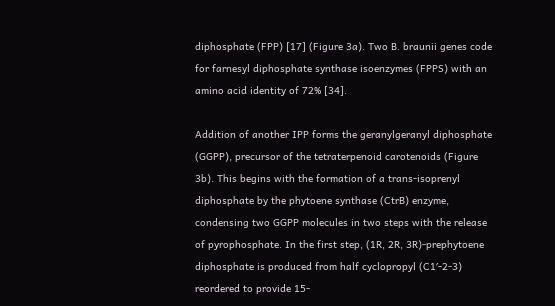diphosphate (FPP) [17] (Figure 3a). Two B. braunii genes code for farnesyl diphosphate synthase isoenzymes (FPPS) with an amino acid identity of 72% [34].

Addition of another IPP forms the geranylgeranyl diphosphate (GGPP), precursor of the tetraterpenoid carotenoids (Figure 3b). This begins with the formation of a trans-isoprenyl diphosphate by the phytoene synthase (CtrB) enzyme, condensing two GGPP molecules in two steps with the release of pyrophosphate. In the first step, (1R, 2R, 3R)-prephytoene diphosphate is produced from half cyclopropyl (C1′-2-3) reordered to provide 15-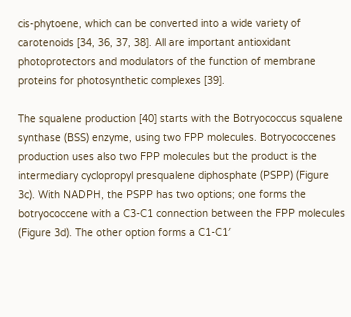cis-phytoene, which can be converted into a wide variety of carotenoids [34, 36, 37, 38]. All are important antioxidant photoprotectors and modulators of the function of membrane proteins for photosynthetic complexes [39].

The squalene production [40] starts with the Botryococcus squalene synthase (BSS) enzyme, using two FPP molecules. Botryococcenes production uses also two FPP molecules but the product is the intermediary cyclopropyl presqualene diphosphate (PSPP) (Figure 3c). With NADPH, the PSPP has two options; one forms the botryococcene with a C3-C1 connection between the FPP molecules (Figure 3d). The other option forms a C1-C1′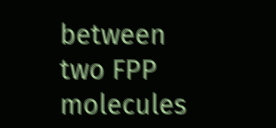between two FPP molecules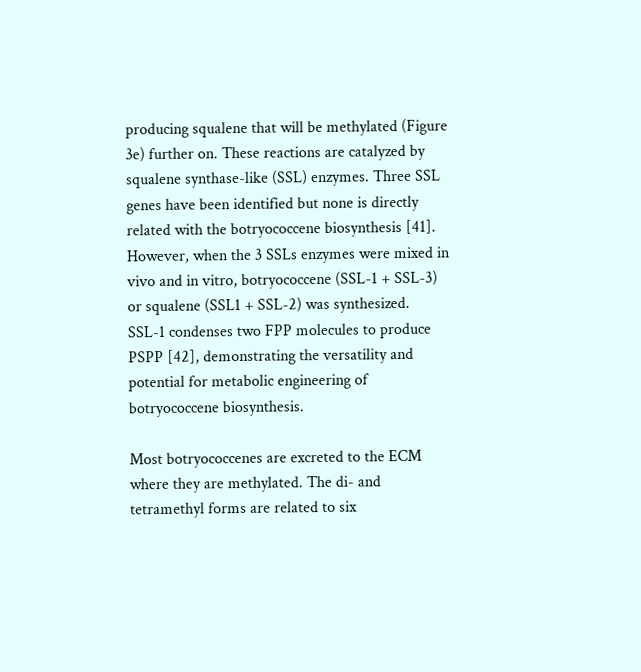producing squalene that will be methylated (Figure 3e) further on. These reactions are catalyzed by squalene synthase-like (SSL) enzymes. Three SSL genes have been identified but none is directly related with the botryococcene biosynthesis [41]. However, when the 3 SSLs enzymes were mixed in vivo and in vitro, botryococcene (SSL-1 + SSL-3) or squalene (SSL1 + SSL-2) was synthesized. SSL-1 condenses two FPP molecules to produce PSPP [42], demonstrating the versatility and potential for metabolic engineering of botryococcene biosynthesis.

Most botryococcenes are excreted to the ECM where they are methylated. The di- and tetramethyl forms are related to six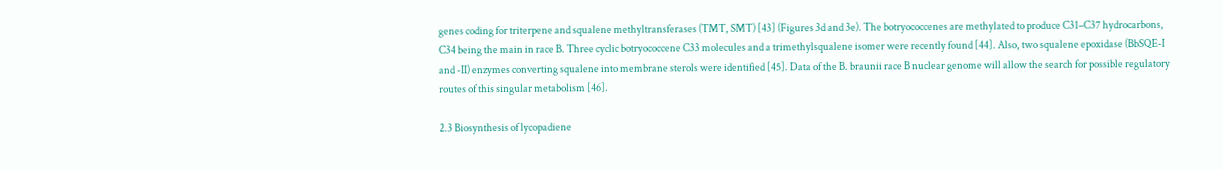genes coding for triterpene and squalene methyltransferases (TMT, SMT) [43] (Figures 3d and 3e). The botryococcenes are methylated to produce C31–C37 hydrocarbons, C34 being the main in race B. Three cyclic botryococcene C33 molecules and a trimethylsqualene isomer were recently found [44]. Also, two squalene epoxidase (BbSQE-I and -II) enzymes converting squalene into membrane sterols were identified [45]. Data of the B. braunii race B nuclear genome will allow the search for possible regulatory routes of this singular metabolism [46].

2.3 Biosynthesis of lycopadiene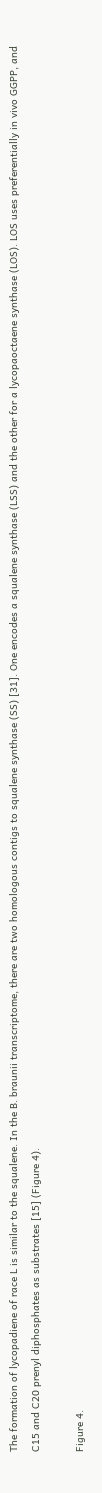The formation of lycopadiene of race L is similar to the squalene. In the B. braunii transcriptome, there are two homologous contigs to squalene synthase (SS) [31]. One encodes a squalene synthase (LSS) and the other for a lycopaoctaene synthase (LOS). LOS uses preferentially in vivo GGPP, and C15 and C20 prenyl diphosphates as substrates [15] (Figure 4).

Figure 4.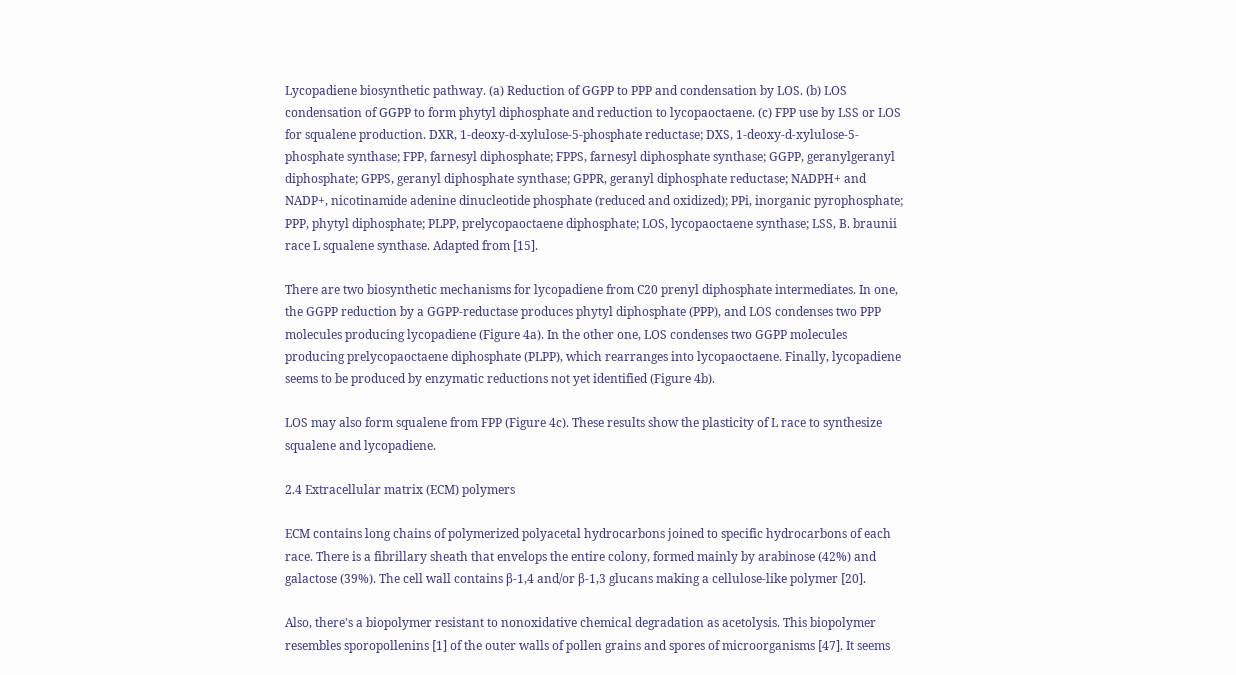Lycopadiene biosynthetic pathway. (a) Reduction of GGPP to PPP and condensation by LOS. (b) LOS condensation of GGPP to form phytyl diphosphate and reduction to lycopaoctaene. (c) FPP use by LSS or LOS for squalene production. DXR, 1-deoxy-d-xylulose-5-phosphate reductase; DXS, 1-deoxy-d-xylulose-5-phosphate synthase; FPP, farnesyl diphosphate; FPPS, farnesyl diphosphate synthase; GGPP, geranylgeranyl diphosphate; GPPS, geranyl diphosphate synthase; GPPR, geranyl diphosphate reductase; NADPH+ and NADP+, nicotinamide adenine dinucleotide phosphate (reduced and oxidized); PPi, inorganic pyrophosphate; PPP, phytyl diphosphate; PLPP, prelycopaoctaene diphosphate; LOS, lycopaoctaene synthase; LSS, B. braunii race L squalene synthase. Adapted from [15].

There are two biosynthetic mechanisms for lycopadiene from C20 prenyl diphosphate intermediates. In one, the GGPP reduction by a GGPP-reductase produces phytyl diphosphate (PPP), and LOS condenses two PPP molecules producing lycopadiene (Figure 4a). In the other one, LOS condenses two GGPP molecules producing prelycopaoctaene diphosphate (PLPP), which rearranges into lycopaoctaene. Finally, lycopadiene seems to be produced by enzymatic reductions not yet identified (Figure 4b).

LOS may also form squalene from FPP (Figure 4c). These results show the plasticity of L race to synthesize squalene and lycopadiene.

2.4 Extracellular matrix (ECM) polymers

ECM contains long chains of polymerized polyacetal hydrocarbons joined to specific hydrocarbons of each race. There is a fibrillary sheath that envelops the entire colony, formed mainly by arabinose (42%) and galactose (39%). The cell wall contains β-1,4 and/or β-1,3 glucans making a cellulose-like polymer [20].

Also, there's a biopolymer resistant to nonoxidative chemical degradation as acetolysis. This biopolymer resembles sporopollenins [1] of the outer walls of pollen grains and spores of microorganisms [47]. It seems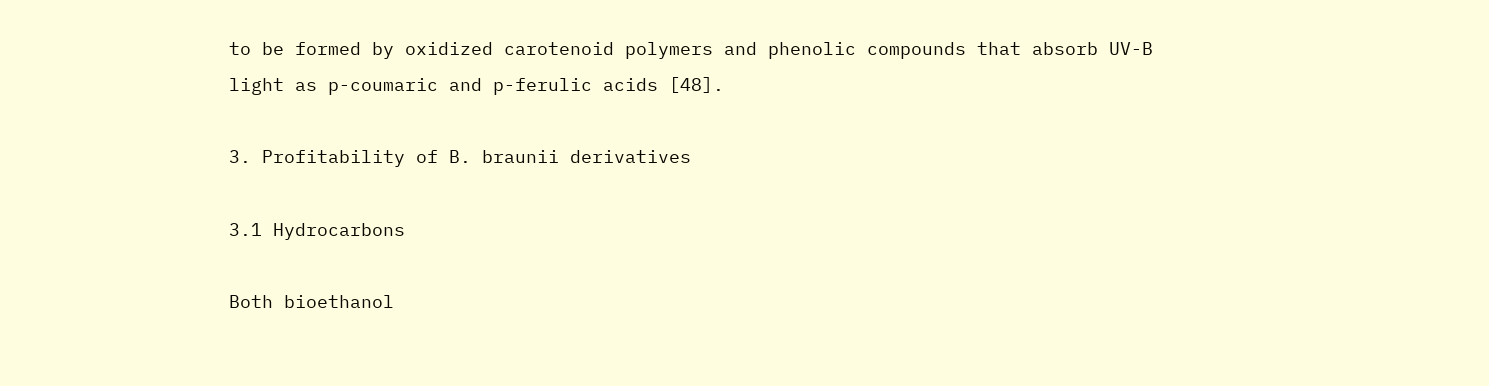to be formed by oxidized carotenoid polymers and phenolic compounds that absorb UV-B light as p-coumaric and p-ferulic acids [48].

3. Profitability of B. braunii derivatives

3.1 Hydrocarbons

Both bioethanol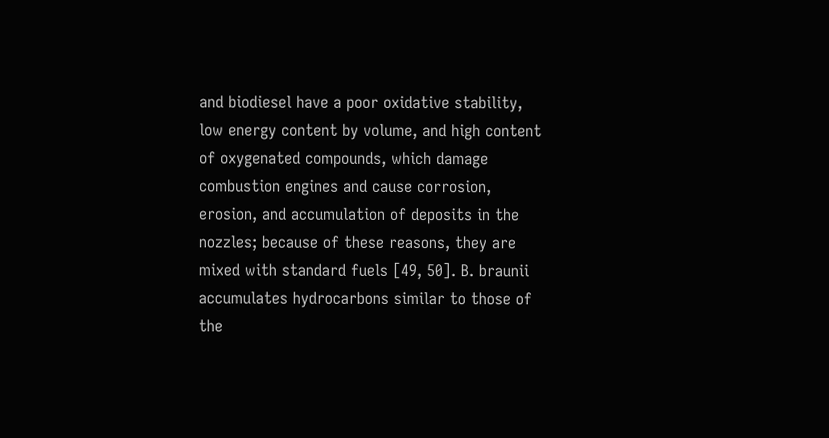and biodiesel have a poor oxidative stability, low energy content by volume, and high content of oxygenated compounds, which damage combustion engines and cause corrosion, erosion, and accumulation of deposits in the nozzles; because of these reasons, they are mixed with standard fuels [49, 50]. B. braunii accumulates hydrocarbons similar to those of the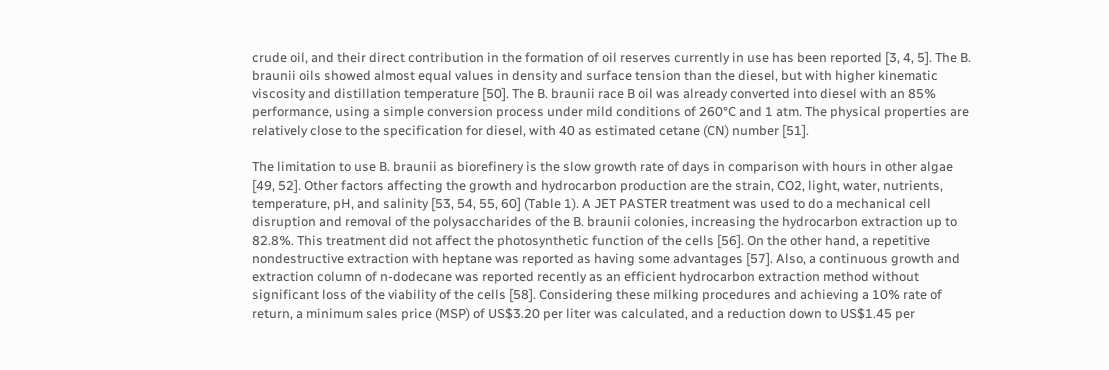crude oil, and their direct contribution in the formation of oil reserves currently in use has been reported [3, 4, 5]. The B. braunii oils showed almost equal values in density and surface tension than the diesel, but with higher kinematic viscosity and distillation temperature [50]. The B. braunii race B oil was already converted into diesel with an 85% performance, using a simple conversion process under mild conditions of 260°C and 1 atm. The physical properties are relatively close to the specification for diesel, with 40 as estimated cetane (CN) number [51].

The limitation to use B. braunii as biorefinery is the slow growth rate of days in comparison with hours in other algae [49, 52]. Other factors affecting the growth and hydrocarbon production are the strain, CO2, light, water, nutrients, temperature, pH, and salinity [53, 54, 55, 60] (Table 1). A JET PASTER treatment was used to do a mechanical cell disruption and removal of the polysaccharides of the B. braunii colonies, increasing the hydrocarbon extraction up to 82.8%. This treatment did not affect the photosynthetic function of the cells [56]. On the other hand, a repetitive nondestructive extraction with heptane was reported as having some advantages [57]. Also, a continuous growth and extraction column of n-dodecane was reported recently as an efficient hydrocarbon extraction method without significant loss of the viability of the cells [58]. Considering these milking procedures and achieving a 10% rate of return, a minimum sales price (MSP) of US$3.20 per liter was calculated, and a reduction down to US$1.45 per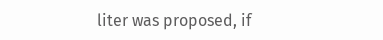liter was proposed, if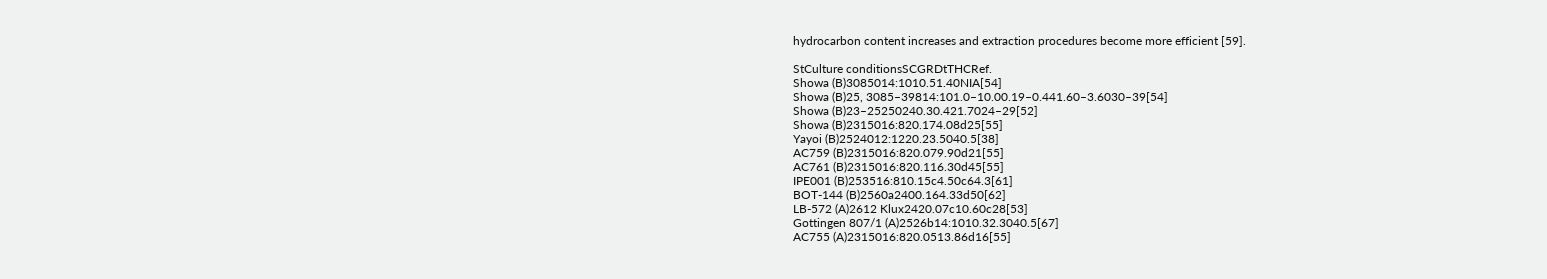hydrocarbon content increases and extraction procedures become more efficient [59].

StCulture conditionsSCGRDtTHCRef.
Showa (B)3085014:1010.51.40NIA[54]
Showa (B)25, 3085–39814:101.0–10.00.19–0.441.60–3.6030–39[54]
Showa (B)23–25250240.30.421.7024–29[52]
Showa (B)2315016:820.174.08d25[55]
Yayoi (B)2524012:1220.23.5040.5[38]
AC759 (B)2315016:820.079.90d21[55]
AC761 (B)2315016:820.116.30d45[55]
IPE001 (B)253516:810.15c4.50c64.3[61]
BOT-144 (B)2560a2400.164.33d50[62]
LB-572 (A)2612 Klux2420.07c10.60c28[53]
Gottingen 807/1 (A)2526b14:1010.32.3040.5[67]
AC755 (A)2315016:820.0513.86d16[55]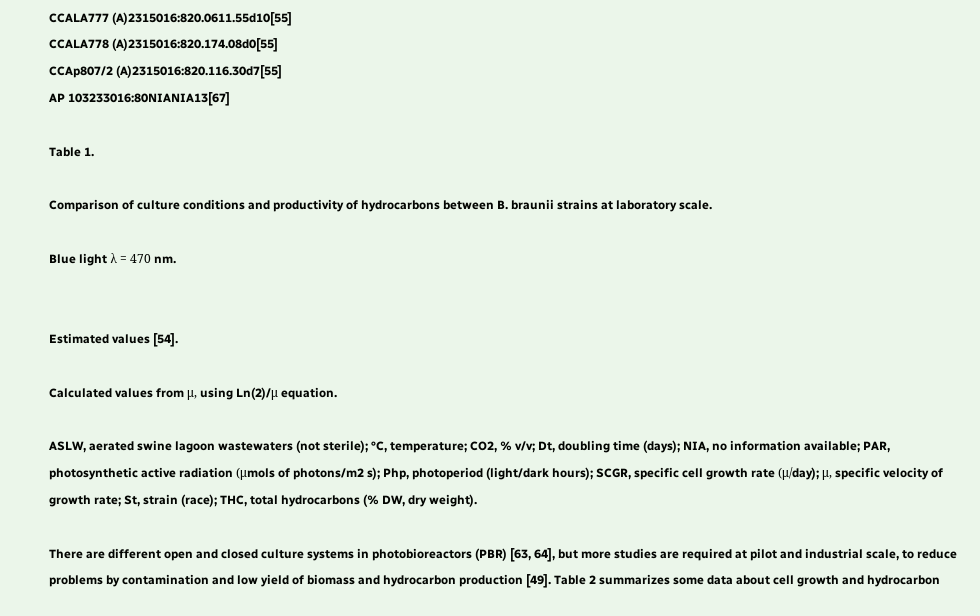CCALA777 (A)2315016:820.0611.55d10[55]
CCALA778 (A)2315016:820.174.08d0[55]
CCAp807/2 (A)2315016:820.116.30d7[55]
AP 103233016:80NIANIA13[67]

Table 1.

Comparison of culture conditions and productivity of hydrocarbons between B. braunii strains at laboratory scale.

Blue light λ = 470 nm.


Estimated values [54].

Calculated values from μ, using Ln(2)/μ equation.

ASLW, aerated swine lagoon wastewaters (not sterile); °C, temperature; CO2, % v/v; Dt, doubling time (days); NIA, no information available; PAR, photosynthetic active radiation (μmols of photons/m2 s); Php, photoperiod (light/dark hours); SCGR, specific cell growth rate (μ/day); μ, specific velocity of growth rate; St, strain (race); THC, total hydrocarbons (% DW, dry weight).

There are different open and closed culture systems in photobioreactors (PBR) [63, 64], but more studies are required at pilot and industrial scale, to reduce problems by contamination and low yield of biomass and hydrocarbon production [49]. Table 2 summarizes some data about cell growth and hydrocarbon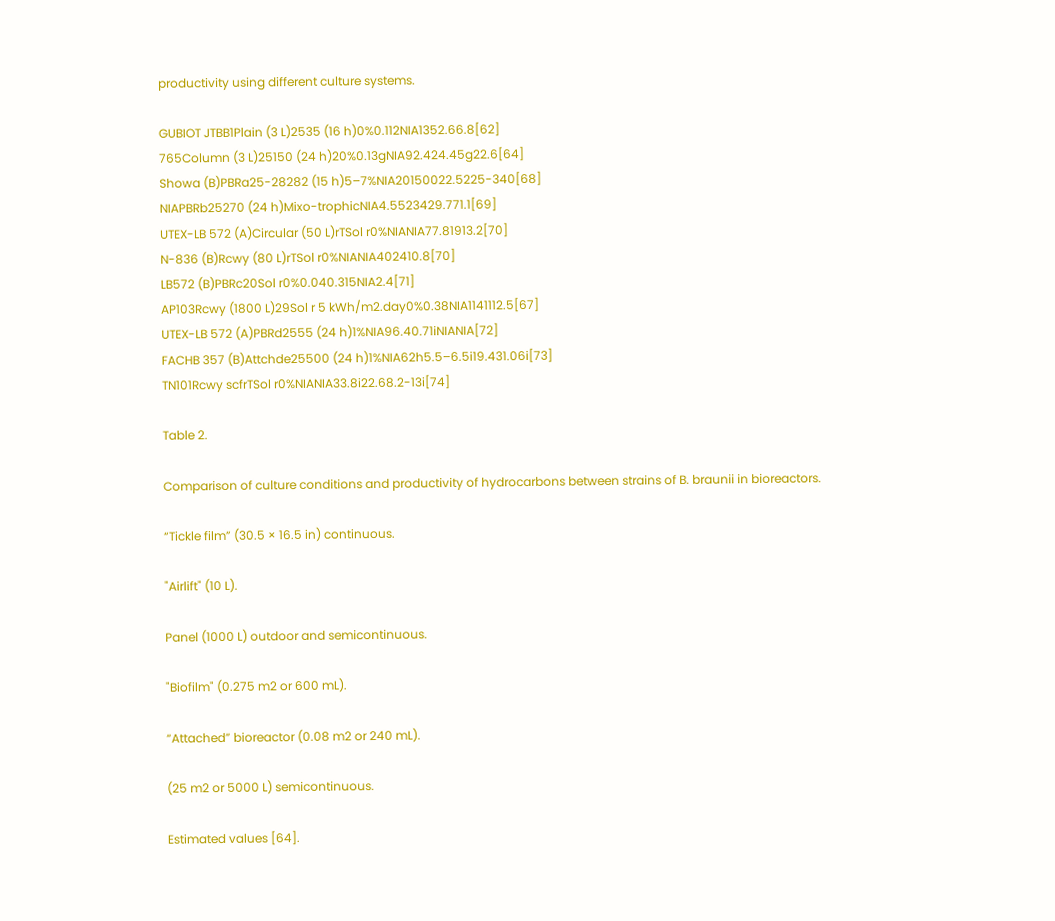productivity using different culture systems.

GUBIOT JTBB1Plain (3 L)2535 (16 h)0%0.112NIA1352.66.8[62]
765Column (3 L)25150 (24 h)20%0.13gNIA92.424.45g22.6[64]
Showa (B)PBRa25-28282 (15 h)5–7%NIA20150022.5225-340[68]
NIAPBRb25270 (24 h)Mixo-trophicNIA4.5523429.771.1[69]
UTEX-LB 572 (A)Circular (50 L)rTSol r0%NIANIA77.81913.2[70]
N-836 (B)Rcwy (80 L)rTSol r0%NIANIA402410.8[70]
LB572 (B)PBRc20Sol r0%0.040.315NIA2.4[71]
AP103Rcwy (1800 L)29Sol r 5 kWh/m2.day0%0.38NIA1141112.5[67]
UTEX-LB 572 (A)PBRd2555 (24 h)1%NIA96.40.71iNIANIA[72]
FACHB 357 (B)Attchde25500 (24 h)1%NIA62h5.5–6.5i19.431.06i[73]
TN101Rcwy scfrTSol r0%NIANIA33.8i22.68.2-13i[74]

Table 2.

Comparison of culture conditions and productivity of hydrocarbons between strains of B. braunii in bioreactors.

“Tickle film” (30.5 × 16.5 in) continuous.

"Airlift" (10 L).

Panel (1000 L) outdoor and semicontinuous.

"Biofilm" (0.275 m2 or 600 mL).

“Attached” bioreactor (0.08 m2 or 240 mL).

(25 m2 or 5000 L) semicontinuous.

Estimated values [64].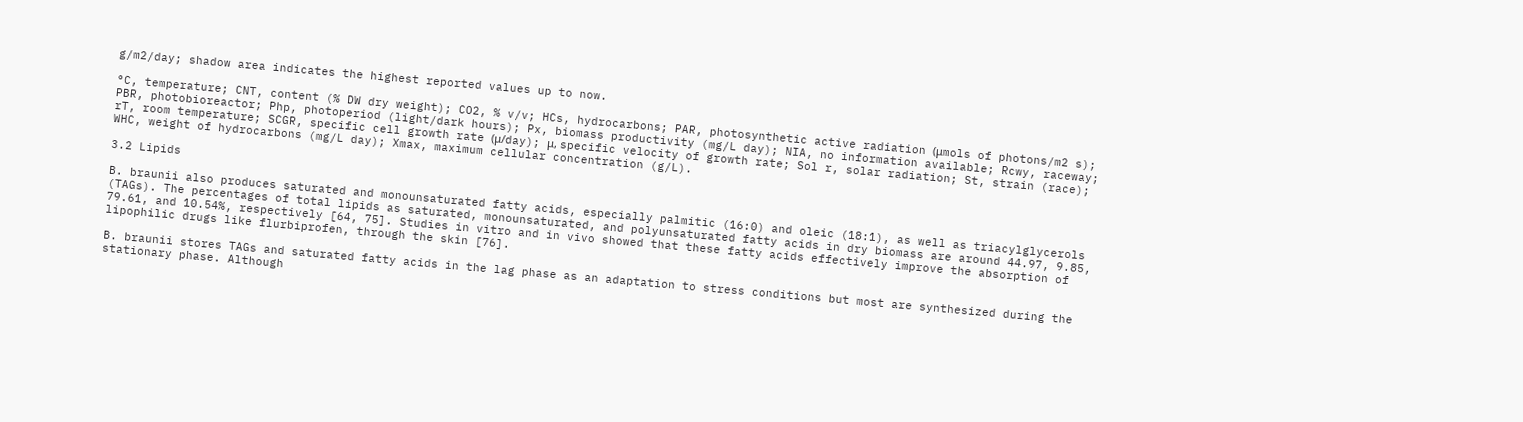g/m2/day; shadow area indicates the highest reported values up to now.

°C, temperature; CNT, content (% DW dry weight); CO2, % v/v; HCs, hydrocarbons; PAR, photosynthetic active radiation (μmols of photons/m2 s); PBR, photobioreactor; Php, photoperiod (light/dark hours); Px, biomass productivity (mg/L day); NIA, no information available; Rcwy, raceway; rT, room temperature; SCGR, specific cell growth rate (μ/day); μ, specific velocity of growth rate; Sol r, solar radiation; St, strain (race); WHC, weight of hydrocarbons (mg/L day); Xmax, maximum cellular concentration (g/L).

3.2 Lipids

B. braunii also produces saturated and monounsaturated fatty acids, especially palmitic (16:0) and oleic (18:1), as well as triacylglycerols (TAGs). The percentages of total lipids as saturated, monounsaturated, and polyunsaturated fatty acids in dry biomass are around 44.97, 9.85, 79.61, and 10.54%, respectively [64, 75]. Studies in vitro and in vivo showed that these fatty acids effectively improve the absorption of lipophilic drugs like flurbiprofen, through the skin [76].

B. braunii stores TAGs and saturated fatty acids in the lag phase as an adaptation to stress conditions but most are synthesized during the stationary phase. Although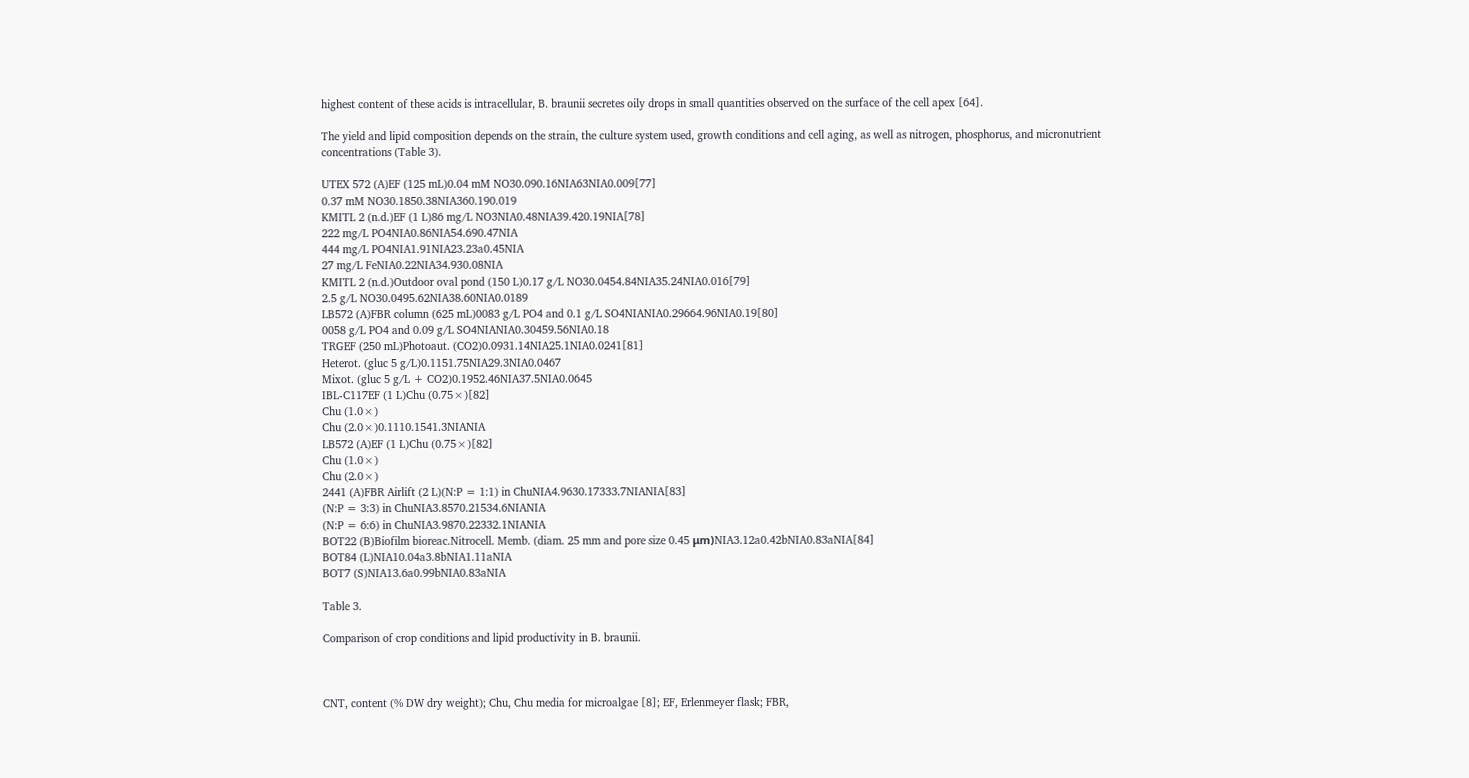highest content of these acids is intracellular, B. braunii secretes oily drops in small quantities observed on the surface of the cell apex [64].

The yield and lipid composition depends on the strain, the culture system used, growth conditions and cell aging, as well as nitrogen, phosphorus, and micronutrient concentrations (Table 3).

UTEX 572 (A)EF (125 mL)0.04 mM NO30.090.16NIA63NIA0.009[77]
0.37 mM NO30.1850.38NIA360.190.019
KMITL 2 (n.d.)EF (1 L)86 mg/L NO3NIA0.48NIA39.420.19NIA[78]
222 mg/L PO4NIA0.86NIA54.690.47NIA
444 mg/L PO4NIA1.91NIA23.23a0.45NIA
27 mg/L FeNIA0.22NIA34.930.08NIA
KMITL 2 (n.d.)Outdoor oval pond (150 L)0.17 g/L NO30.0454.84NIA35.24NIA0.016[79]
2.5 g/L NO30.0495.62NIA38.60NIA0.0189
LB572 (A)FBR column (625 mL)0083 g/L PO4 and 0.1 g/L SO4NIANIA0.29664.96NIA0.19[80]
0058 g/L PO4 and 0.09 g/L SO4NIANIA0.30459.56NIA0.18
TRGEF (250 mL)Photoaut. (CO2)0.0931.14NIA25.1NIA0.0241[81]
Heterot. (gluc 5 g/L)0.1151.75NIA29.3NIA0.0467
Mixot. (gluc 5 g/L + CO2)0.1952.46NIA37.5NIA0.0645
IBL-C117EF (1 L)Chu (0.75×)[82]
Chu (1.0×)
Chu (2.0×)0.1110.1541.3NIANIA
LB572 (A)EF (1 L)Chu (0.75×)[82]
Chu (1.0×)
Chu (2.0×)
2441 (A)FBR Airlift (2 L)(N:P = 1:1) in ChuNIA4.9630.17333.7NIANIA[83]
(N:P = 3:3) in ChuNIA3.8570.21534.6NIANIA
(N:P = 6:6) in ChuNIA3.9870.22332.1NIANIA
BOT22 (B)Biofilm bioreac.Nitrocell. Memb. (diam. 25 mm and pore size 0.45 μm)NIA3.12a0.42bNIA0.83aNIA[84]
BOT84 (L)NIA10.04a3.8bNIA1.11aNIA
BOT7 (S)NIA13.6a0.99bNIA0.83aNIA

Table 3.

Comparison of crop conditions and lipid productivity in B. braunii.



CNT, content (% DW dry weight); Chu, Chu media for microalgae [8]; EF, Erlenmeyer flask; FBR,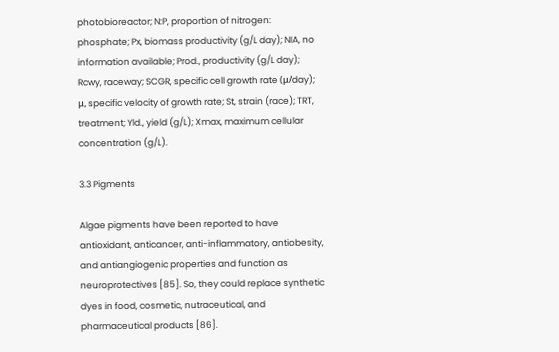photobioreactor; N:P, proportion of nitrogen: phosphate; Px, biomass productivity (g/L day); NIA, no information available; Prod., productivity (g/L day); Rcwy, raceway; SCGR, specific cell growth rate (μ/day); μ, specific velocity of growth rate; St, strain (race); TRT, treatment; Yld., yield (g/L); Xmax, maximum cellular concentration (g/L).

3.3 Pigments

Algae pigments have been reported to have antioxidant, anticancer, anti-inflammatory, antiobesity, and antiangiogenic properties and function as neuroprotectives [85]. So, they could replace synthetic dyes in food, cosmetic, nutraceutical, and pharmaceutical products [86].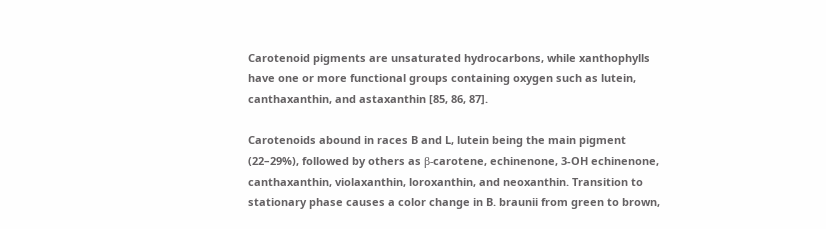Carotenoid pigments are unsaturated hydrocarbons, while xanthophylls have one or more functional groups containing oxygen such as lutein, canthaxanthin, and astaxanthin [85, 86, 87].

Carotenoids abound in races B and L, lutein being the main pigment (22–29%), followed by others as β-carotene, echinenone, 3-OH echinenone, canthaxanthin, violaxanthin, loroxanthin, and neoxanthin. Transition to stationary phase causes a color change in B. braunii from green to brown,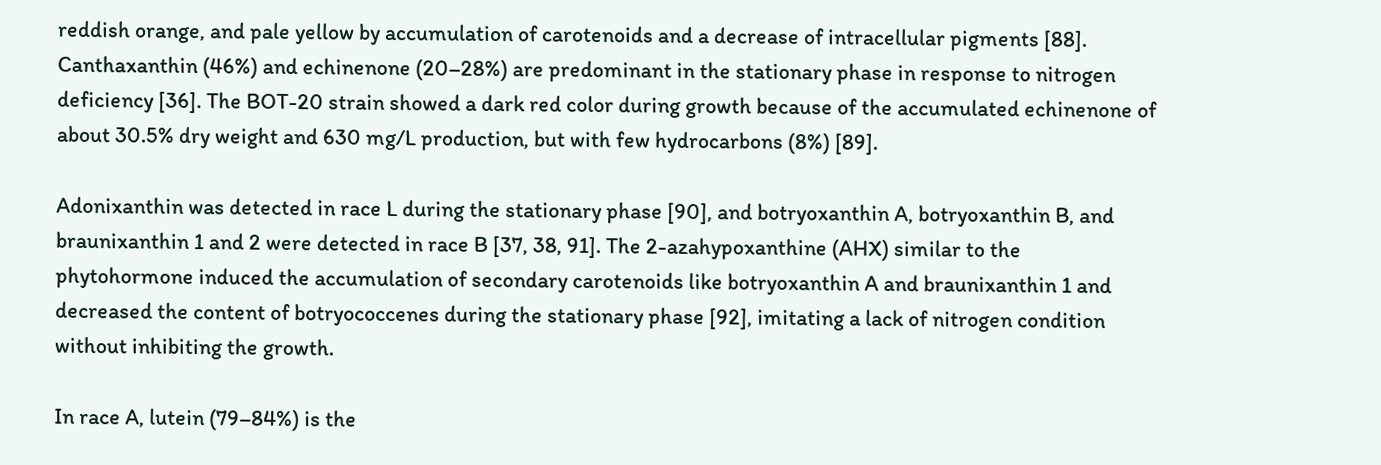reddish orange, and pale yellow by accumulation of carotenoids and a decrease of intracellular pigments [88]. Canthaxanthin (46%) and echinenone (20–28%) are predominant in the stationary phase in response to nitrogen deficiency [36]. The BOT-20 strain showed a dark red color during growth because of the accumulated echinenone of about 30.5% dry weight and 630 mg/L production, but with few hydrocarbons (8%) [89].

Adonixanthin was detected in race L during the stationary phase [90], and botryoxanthin A, botryoxanthin B, and braunixanthin 1 and 2 were detected in race B [37, 38, 91]. The 2-azahypoxanthine (AHX) similar to the phytohormone induced the accumulation of secondary carotenoids like botryoxanthin A and braunixanthin 1 and decreased the content of botryococcenes during the stationary phase [92], imitating a lack of nitrogen condition without inhibiting the growth.

In race A, lutein (79–84%) is the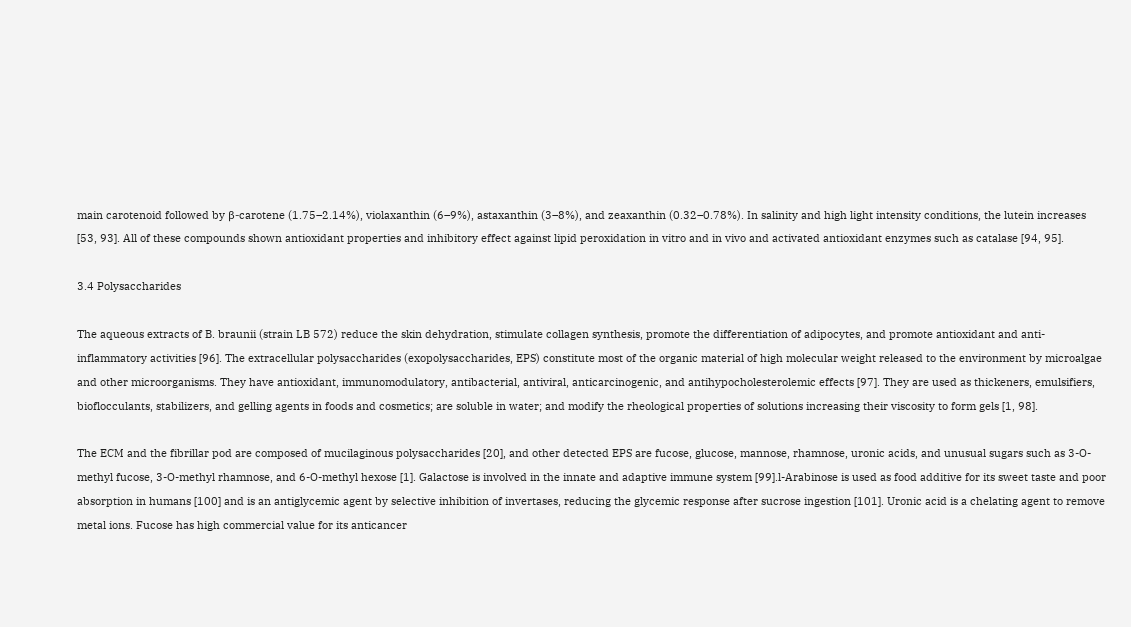main carotenoid followed by β-carotene (1.75–2.14%), violaxanthin (6–9%), astaxanthin (3–8%), and zeaxanthin (0.32–0.78%). In salinity and high light intensity conditions, the lutein increases [53, 93]. All of these compounds shown antioxidant properties and inhibitory effect against lipid peroxidation in vitro and in vivo and activated antioxidant enzymes such as catalase [94, 95].

3.4 Polysaccharides

The aqueous extracts of B. braunii (strain LB 572) reduce the skin dehydration, stimulate collagen synthesis, promote the differentiation of adipocytes, and promote antioxidant and anti-inflammatory activities [96]. The extracellular polysaccharides (exopolysaccharides, EPS) constitute most of the organic material of high molecular weight released to the environment by microalgae and other microorganisms. They have antioxidant, immunomodulatory, antibacterial, antiviral, anticarcinogenic, and antihypocholesterolemic effects [97]. They are used as thickeners, emulsifiers, bioflocculants, stabilizers, and gelling agents in foods and cosmetics; are soluble in water; and modify the rheological properties of solutions increasing their viscosity to form gels [1, 98].

The ECM and the fibrillar pod are composed of mucilaginous polysaccharides [20], and other detected EPS are fucose, glucose, mannose, rhamnose, uronic acids, and unusual sugars such as 3-O-methyl fucose, 3-O-methyl rhamnose, and 6-O-methyl hexose [1]. Galactose is involved in the innate and adaptive immune system [99].l-Arabinose is used as food additive for its sweet taste and poor absorption in humans [100] and is an antiglycemic agent by selective inhibition of invertases, reducing the glycemic response after sucrose ingestion [101]. Uronic acid is a chelating agent to remove metal ions. Fucose has high commercial value for its anticancer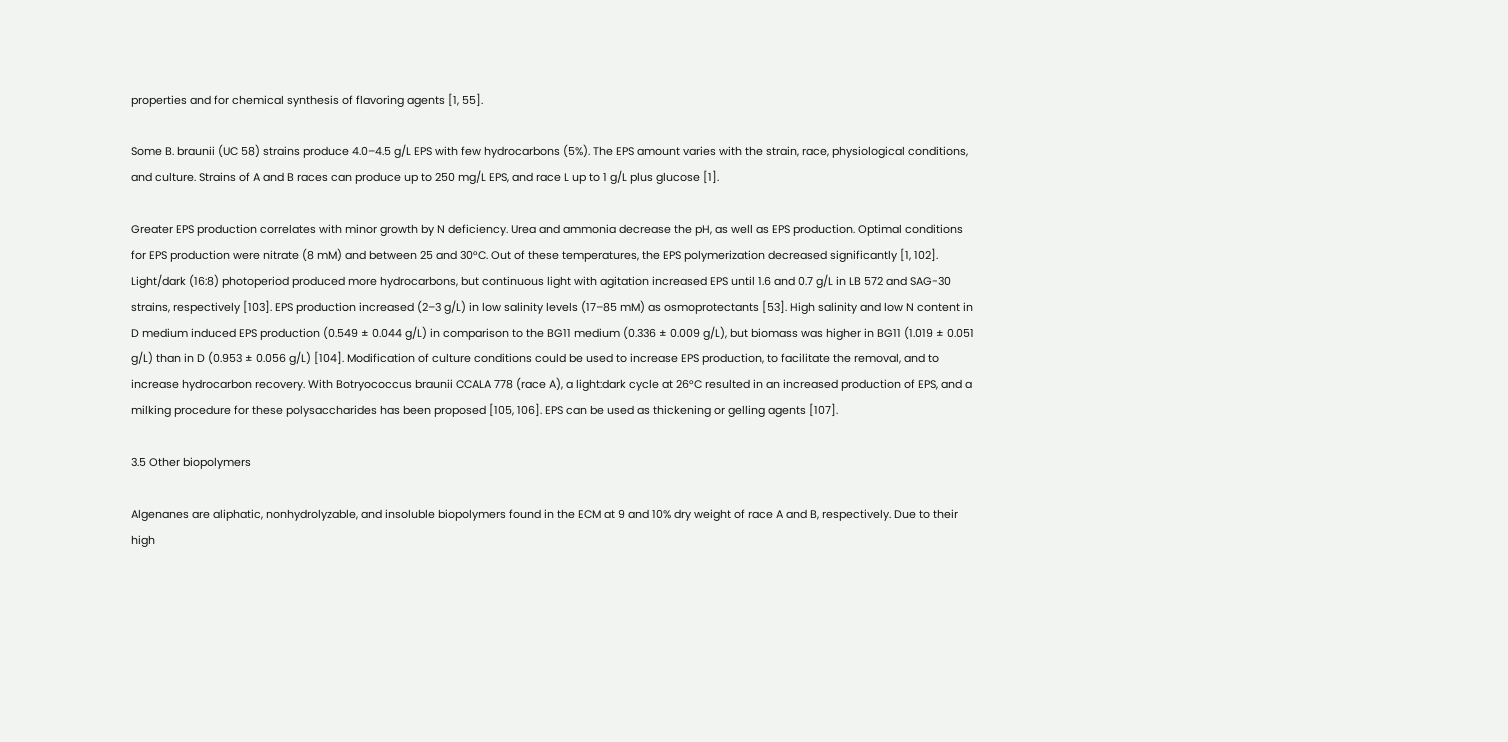properties and for chemical synthesis of flavoring agents [1, 55].

Some B. braunii (UC 58) strains produce 4.0–4.5 g/L EPS with few hydrocarbons (5%). The EPS amount varies with the strain, race, physiological conditions, and culture. Strains of A and B races can produce up to 250 mg/L EPS, and race L up to 1 g/L plus glucose [1].

Greater EPS production correlates with minor growth by N deficiency. Urea and ammonia decrease the pH, as well as EPS production. Optimal conditions for EPS production were nitrate (8 mM) and between 25 and 30°C. Out of these temperatures, the EPS polymerization decreased significantly [1, 102]. Light/dark (16:8) photoperiod produced more hydrocarbons, but continuous light with agitation increased EPS until 1.6 and 0.7 g/L in LB 572 and SAG-30 strains, respectively [103]. EPS production increased (2–3 g/L) in low salinity levels (17–85 mM) as osmoprotectants [53]. High salinity and low N content in D medium induced EPS production (0.549 ± 0.044 g/L) in comparison to the BG11 medium (0.336 ± 0.009 g/L), but biomass was higher in BG11 (1.019 ± 0.051 g/L) than in D (0.953 ± 0.056 g/L) [104]. Modification of culture conditions could be used to increase EPS production, to facilitate the removal, and to increase hydrocarbon recovery. With Botryococcus braunii CCALA 778 (race A), a light:dark cycle at 26°C resulted in an increased production of EPS, and a milking procedure for these polysaccharides has been proposed [105, 106]. EPS can be used as thickening or gelling agents [107].

3.5 Other biopolymers

Algenanes are aliphatic, nonhydrolyzable, and insoluble biopolymers found in the ECM at 9 and 10% dry weight of race A and B, respectively. Due to their high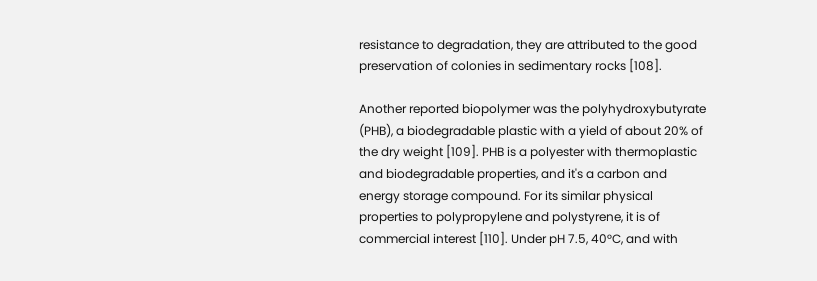resistance to degradation, they are attributed to the good preservation of colonies in sedimentary rocks [108].

Another reported biopolymer was the polyhydroxybutyrate (PHB), a biodegradable plastic with a yield of about 20% of the dry weight [109]. PHB is a polyester with thermoplastic and biodegradable properties, and it's a carbon and energy storage compound. For its similar physical properties to polypropylene and polystyrene, it is of commercial interest [110]. Under pH 7.5, 40°C, and with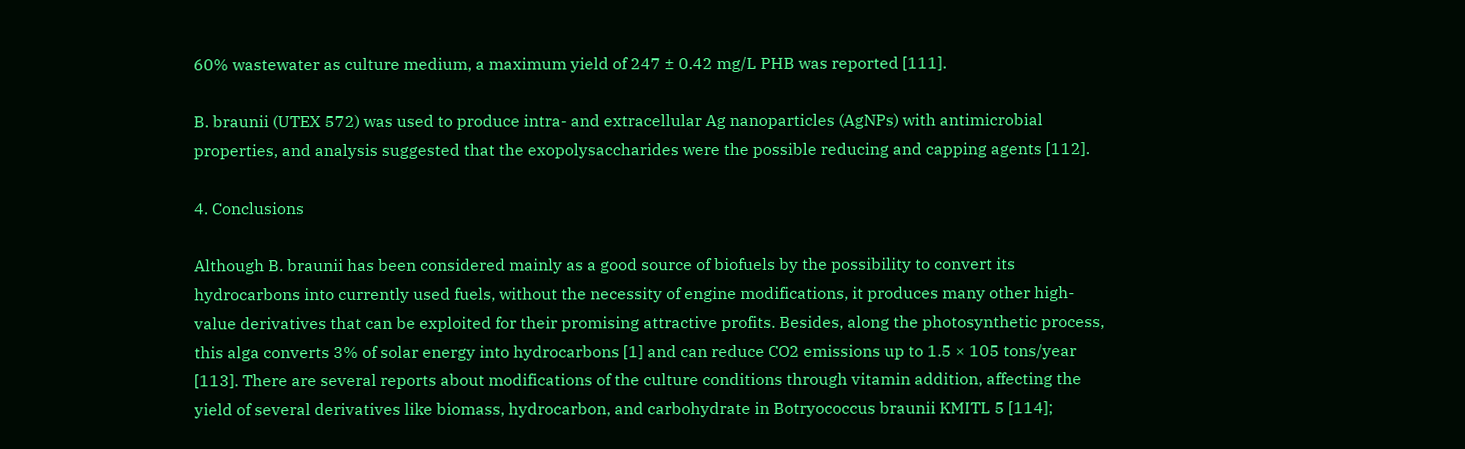60% wastewater as culture medium, a maximum yield of 247 ± 0.42 mg/L PHB was reported [111].

B. braunii (UTEX 572) was used to produce intra- and extracellular Ag nanoparticles (AgNPs) with antimicrobial properties, and analysis suggested that the exopolysaccharides were the possible reducing and capping agents [112].

4. Conclusions

Although B. braunii has been considered mainly as a good source of biofuels by the possibility to convert its hydrocarbons into currently used fuels, without the necessity of engine modifications, it produces many other high-value derivatives that can be exploited for their promising attractive profits. Besides, along the photosynthetic process, this alga converts 3% of solar energy into hydrocarbons [1] and can reduce CO2 emissions up to 1.5 × 105 tons/year [113]. There are several reports about modifications of the culture conditions through vitamin addition, affecting the yield of several derivatives like biomass, hydrocarbon, and carbohydrate in Botryococcus braunii KMITL 5 [114];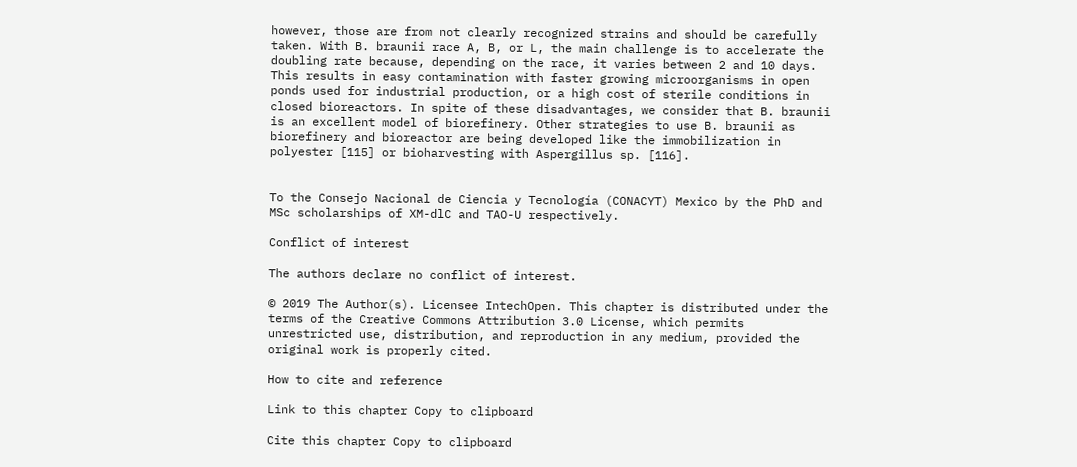however, those are from not clearly recognized strains and should be carefully taken. With B. braunii race A, B, or L, the main challenge is to accelerate the doubling rate because, depending on the race, it varies between 2 and 10 days. This results in easy contamination with faster growing microorganisms in open ponds used for industrial production, or a high cost of sterile conditions in closed bioreactors. In spite of these disadvantages, we consider that B. braunii is an excellent model of biorefinery. Other strategies to use B. braunii as biorefinery and bioreactor are being developed like the immobilization in polyester [115] or bioharvesting with Aspergillus sp. [116].


To the Consejo Nacional de Ciencia y Tecnología (CONACYT) Mexico by the PhD and MSc scholarships of XM-dlC and TAO-U respectively.

Conflict of interest

The authors declare no conflict of interest.

© 2019 The Author(s). Licensee IntechOpen. This chapter is distributed under the terms of the Creative Commons Attribution 3.0 License, which permits unrestricted use, distribution, and reproduction in any medium, provided the original work is properly cited.

How to cite and reference

Link to this chapter Copy to clipboard

Cite this chapter Copy to clipboard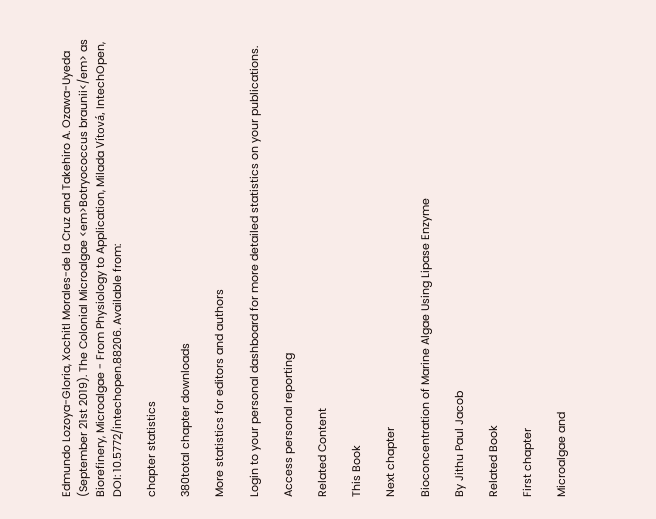Edmundo Lozoya-Gloria, Xochitl Morales-de la Cruz and Takehiro A. Ozawa-Uyeda (September 21st 2019). The Colonial Microalgae <em>Botryococcus braunii</em> as Biorefinery, Microalgae - From Physiology to Application, Milada Vítová, IntechOpen, DOI: 10.5772/intechopen.88206. Available from:

chapter statistics

380total chapter downloads

More statistics for editors and authors

Login to your personal dashboard for more detailed statistics on your publications.

Access personal reporting

Related Content

This Book

Next chapter

Bioconcentration of Marine Algae Using Lipase Enzyme

By Jithu Paul Jacob

Related Book

First chapter

Microalgae and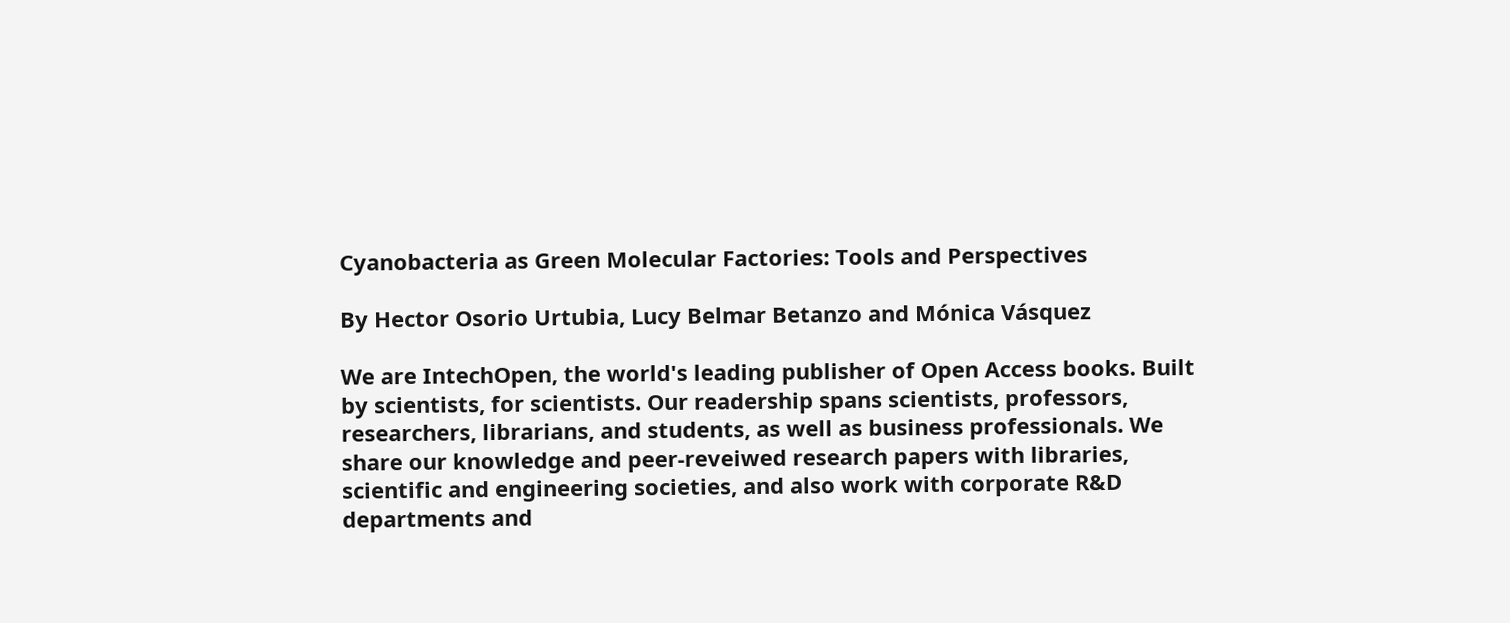Cyanobacteria as Green Molecular Factories: Tools and Perspectives

By Hector Osorio Urtubia, Lucy Belmar Betanzo and Mónica Vásquez

We are IntechOpen, the world's leading publisher of Open Access books. Built by scientists, for scientists. Our readership spans scientists, professors, researchers, librarians, and students, as well as business professionals. We share our knowledge and peer-reveiwed research papers with libraries, scientific and engineering societies, and also work with corporate R&D departments and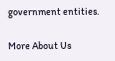government entities.

More About Us